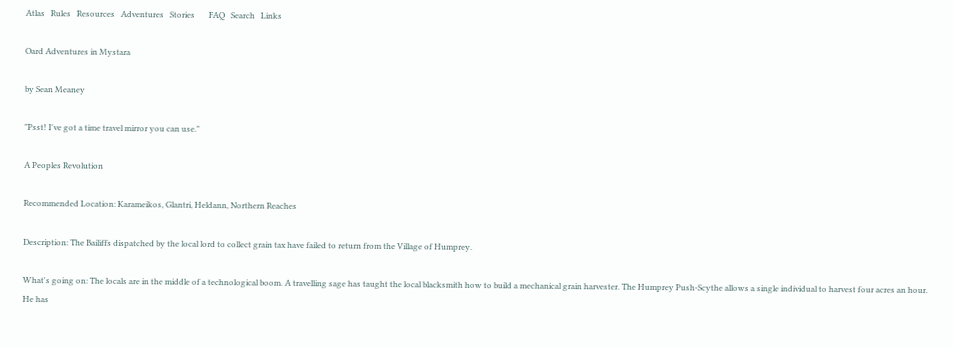Atlas   Rules   Resources   Adventures   Stories       FAQ   Search   Links

Oard Adventures in Mystara

by Sean Meaney

"Psst! I've got a time travel mirror you can use."

A Peoples Revolution

Recommended Location: Karameikos, Glantri, Heldann, Northern Reaches

Description: The Bailiffs dispatched by the local lord to collect grain tax have failed to return from the Village of Humprey.

What's going on: The locals are in the middle of a technological boom. A travelling sage has taught the local blacksmith how to build a mechanical grain harvester. The Humprey Push-Scythe allows a single individual to harvest four acres an hour. He has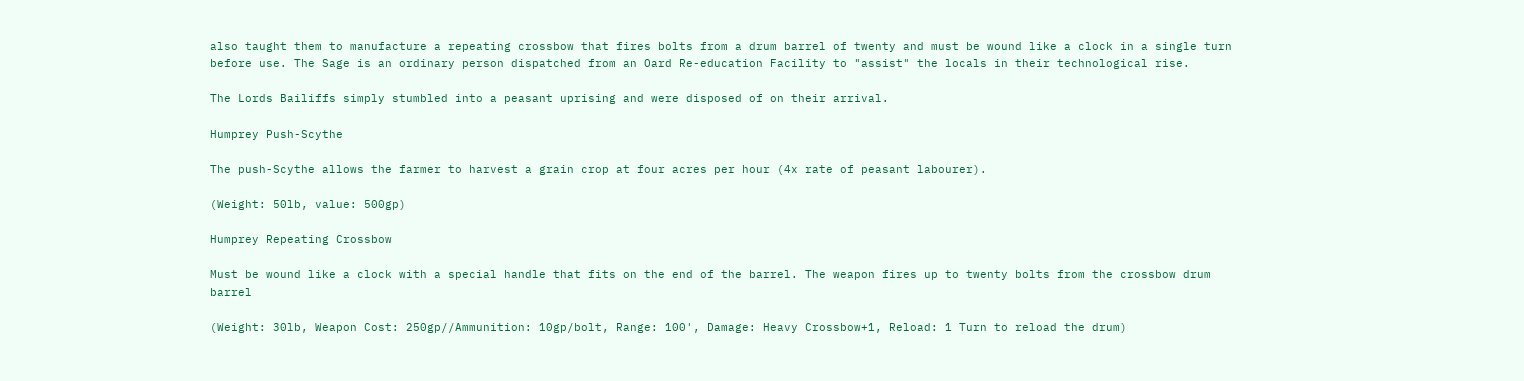also taught them to manufacture a repeating crossbow that fires bolts from a drum barrel of twenty and must be wound like a clock in a single turn before use. The Sage is an ordinary person dispatched from an Oard Re-education Facility to "assist" the locals in their technological rise.

The Lords Bailiffs simply stumbled into a peasant uprising and were disposed of on their arrival.

Humprey Push-Scythe

The push-Scythe allows the farmer to harvest a grain crop at four acres per hour (4x rate of peasant labourer).

(Weight: 50lb, value: 500gp)

Humprey Repeating Crossbow

Must be wound like a clock with a special handle that fits on the end of the barrel. The weapon fires up to twenty bolts from the crossbow drum barrel

(Weight: 30lb, Weapon Cost: 250gp//Ammunition: 10gp/bolt, Range: 100', Damage: Heavy Crossbow+1, Reload: 1 Turn to reload the drum)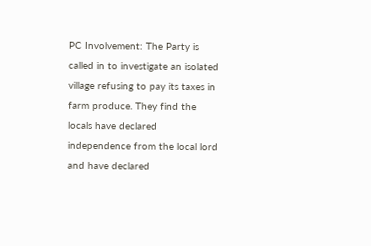PC Involvement: The Party is called in to investigate an isolated village refusing to pay its taxes in farm produce. They find the locals have declared independence from the local lord and have declared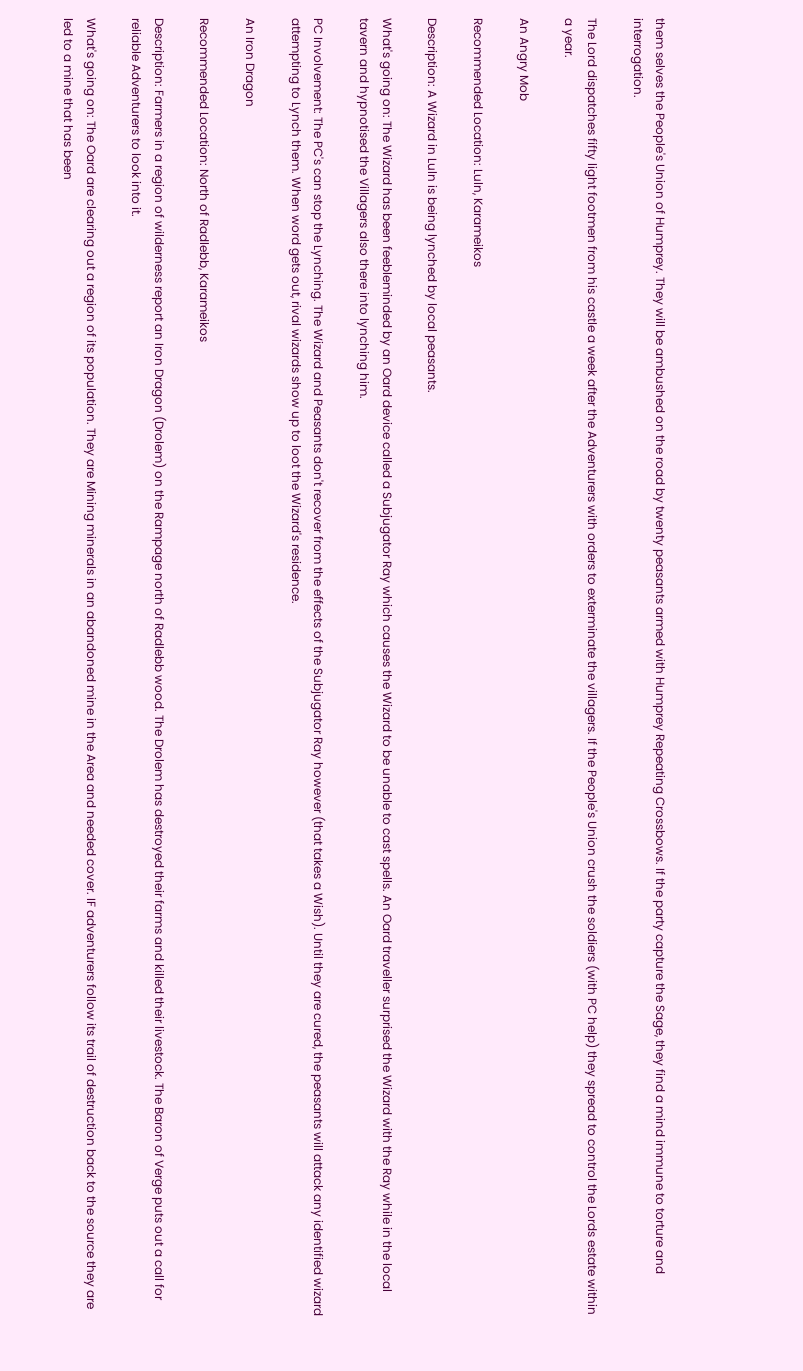them selves the People's Union of Humprey. They will be ambushed on the road by twenty peasants armed with Humprey Repeating Crossbows. If the party capture the Sage, they find a mind immune to torture and interrogation.

The Lord dispatches fifty light footmen from his castle a week after the Adventurers with orders to exterminate the villagers. If the People's Union crush the soldiers (with PC help) they spread to control the Lords estate within a year.

An Angry Mob

Recommended Location: Luln, Karameikos

Description: A Wizard in Luln is being lynched by local peasants.

What's going on: The Wizard has been feebleminded by an Oard device called a Subjugator Ray which causes the Wizard to be unable to cast spells. An Oard traveller surprised the Wizard with the Ray while in the local tavern and hypnotised the Villagers also there into lynching him.

PC Involvement: The PC's can stop the Lynching. The Wizard and Peasants don't recover from the effects of the Subjugator Ray however (that takes a Wish). Until they are cured, the peasants will attack any identified wizard attempting to Lynch them. When word gets out, rival wizards show up to loot the Wizard's residence.

An Iron Dragon

Recommended Location: North of Radlebb, Karameikos

Description: Farmers in a region of wilderness report an Iron Dragon (Drolem) on the Rampage north of Radlebb wood. The Drolem has destroyed their farms and killed their livestock. The Baron of Verge puts out a call for reliable Adventurers to look into it.

What's going on: The Oard are clearing out a region of its population. They are Mining minerals in an abandoned mine in the Area and needed cover. IF adventurers follow its trail of destruction back to the source they are led to a mine that has been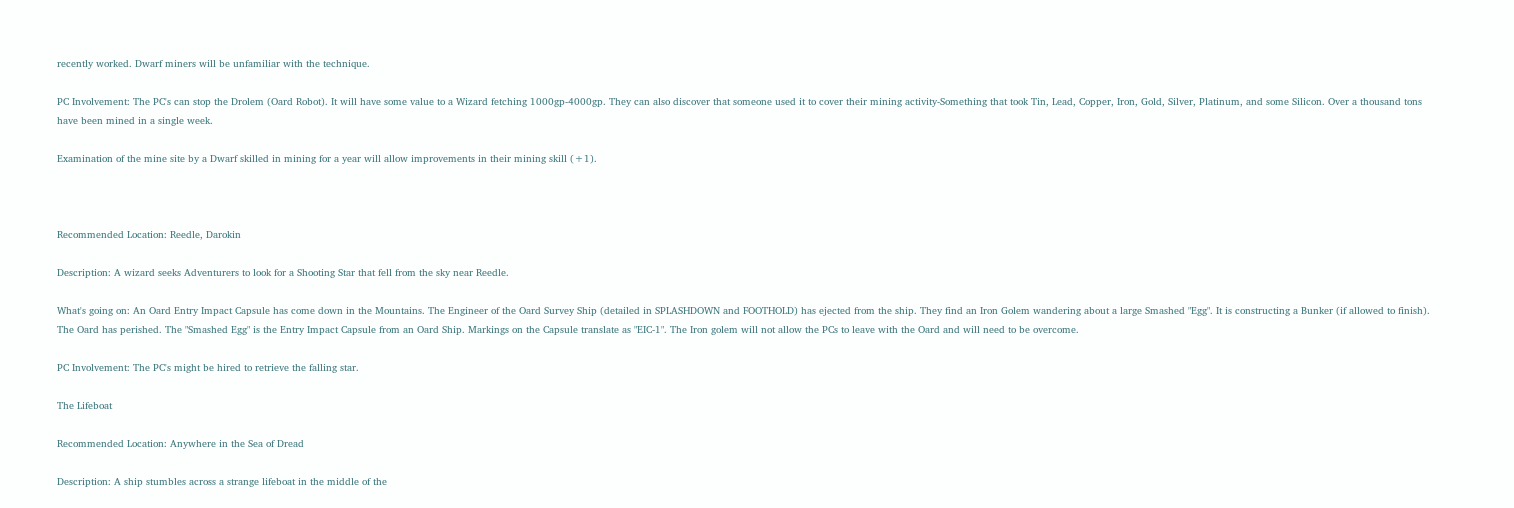recently worked. Dwarf miners will be unfamiliar with the technique.

PC Involvement: The PC's can stop the Drolem (Oard Robot). It will have some value to a Wizard fetching 1000gp-4000gp. They can also discover that someone used it to cover their mining activity-Something that took Tin, Lead, Copper, Iron, Gold, Silver, Platinum, and some Silicon. Over a thousand tons have been mined in a single week.

Examination of the mine site by a Dwarf skilled in mining for a year will allow improvements in their mining skill (+1).



Recommended Location: Reedle, Darokin

Description: A wizard seeks Adventurers to look for a Shooting Star that fell from the sky near Reedle.

What's going on: An Oard Entry Impact Capsule has come down in the Mountains. The Engineer of the Oard Survey Ship (detailed in SPLASHDOWN and FOOTHOLD) has ejected from the ship. They find an Iron Golem wandering about a large Smashed "Egg". It is constructing a Bunker (if allowed to finish). The Oard has perished. The "Smashed Egg" is the Entry Impact Capsule from an Oard Ship. Markings on the Capsule translate as "EIC-1". The Iron golem will not allow the PCs to leave with the Oard and will need to be overcome.

PC Involvement: The PC's might be hired to retrieve the falling star.

The Lifeboat

Recommended Location: Anywhere in the Sea of Dread

Description: A ship stumbles across a strange lifeboat in the middle of the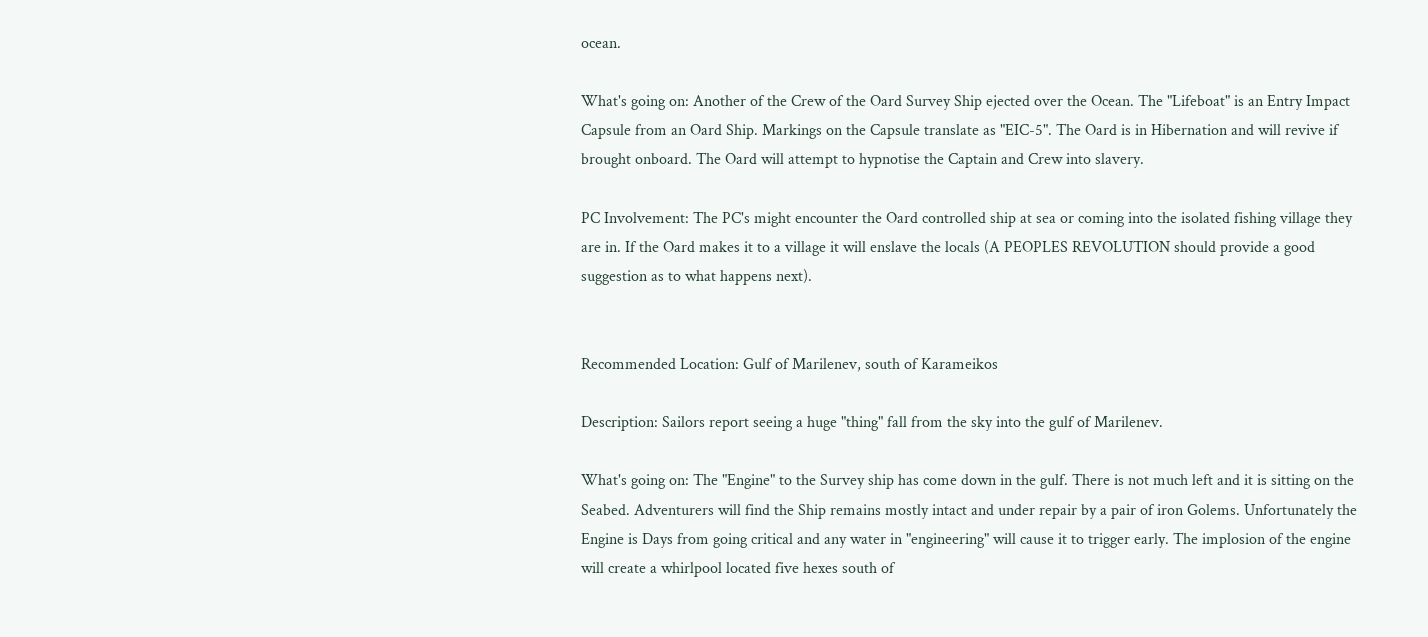ocean.

What's going on: Another of the Crew of the Oard Survey Ship ejected over the Ocean. The "Lifeboat" is an Entry Impact Capsule from an Oard Ship. Markings on the Capsule translate as "EIC-5". The Oard is in Hibernation and will revive if brought onboard. The Oard will attempt to hypnotise the Captain and Crew into slavery.

PC Involvement: The PC's might encounter the Oard controlled ship at sea or coming into the isolated fishing village they are in. If the Oard makes it to a village it will enslave the locals (A PEOPLES REVOLUTION should provide a good suggestion as to what happens next).


Recommended Location: Gulf of Marilenev, south of Karameikos

Description: Sailors report seeing a huge "thing" fall from the sky into the gulf of Marilenev.

What's going on: The "Engine" to the Survey ship has come down in the gulf. There is not much left and it is sitting on the Seabed. Adventurers will find the Ship remains mostly intact and under repair by a pair of iron Golems. Unfortunately the Engine is Days from going critical and any water in "engineering" will cause it to trigger early. The implosion of the engine will create a whirlpool located five hexes south of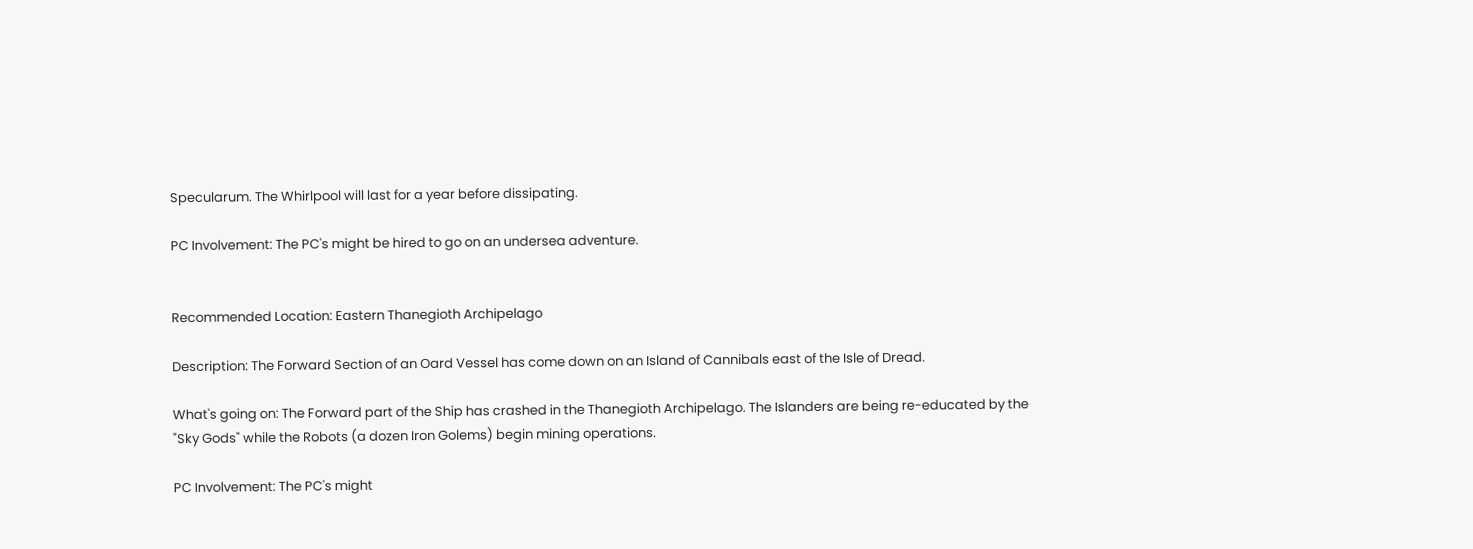Specularum. The Whirlpool will last for a year before dissipating.

PC Involvement: The PC's might be hired to go on an undersea adventure.


Recommended Location: Eastern Thanegioth Archipelago

Description: The Forward Section of an Oard Vessel has come down on an Island of Cannibals east of the Isle of Dread.

What's going on: The Forward part of the Ship has crashed in the Thanegioth Archipelago. The Islanders are being re-educated by the "Sky Gods" while the Robots (a dozen Iron Golems) begin mining operations.

PC Involvement: The PC's might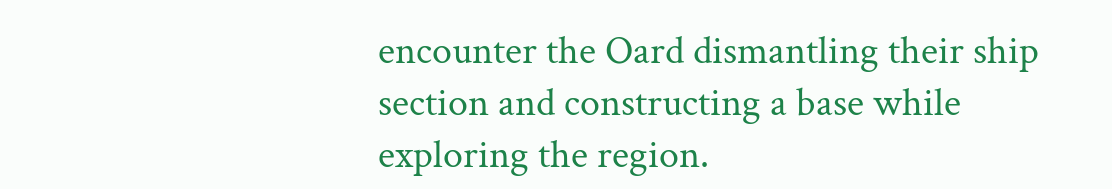encounter the Oard dismantling their ship section and constructing a base while exploring the region.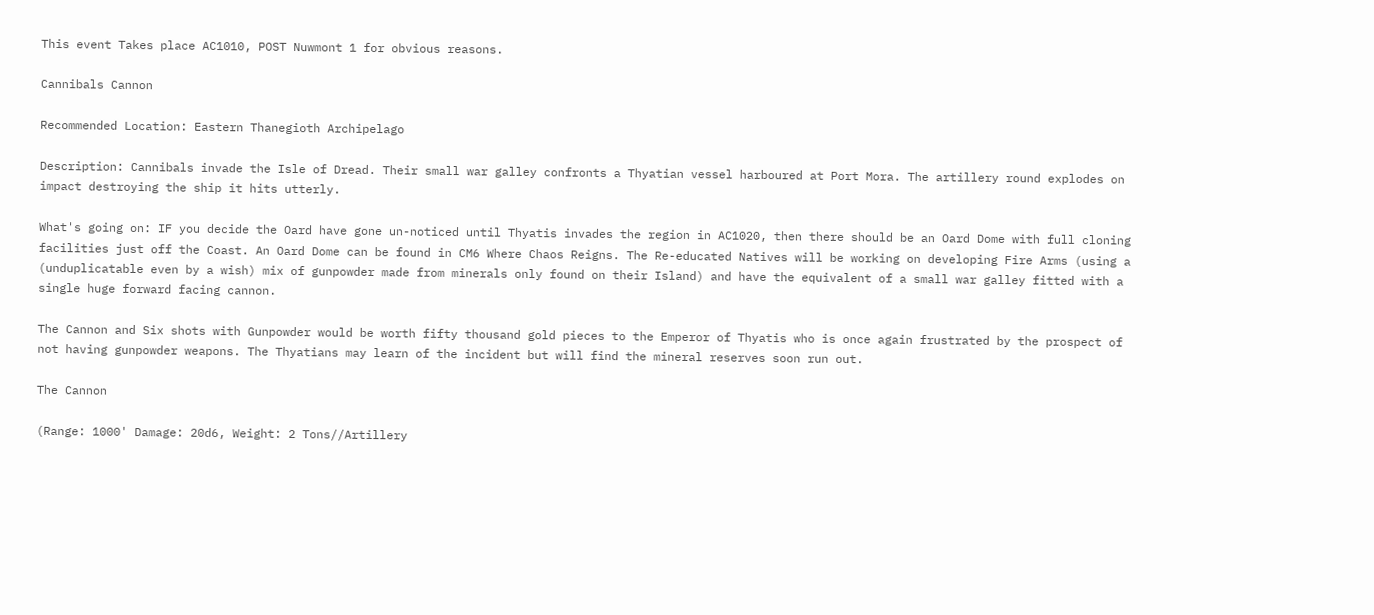This event Takes place AC1010, POST Nuwmont 1 for obvious reasons.

Cannibals Cannon

Recommended Location: Eastern Thanegioth Archipelago

Description: Cannibals invade the Isle of Dread. Their small war galley confronts a Thyatian vessel harboured at Port Mora. The artillery round explodes on impact destroying the ship it hits utterly.

What's going on: IF you decide the Oard have gone un-noticed until Thyatis invades the region in AC1020, then there should be an Oard Dome with full cloning facilities just off the Coast. An Oard Dome can be found in CM6 Where Chaos Reigns. The Re-educated Natives will be working on developing Fire Arms (using a (unduplicatable even by a wish) mix of gunpowder made from minerals only found on their Island) and have the equivalent of a small war galley fitted with a single huge forward facing cannon.

The Cannon and Six shots with Gunpowder would be worth fifty thousand gold pieces to the Emperor of Thyatis who is once again frustrated by the prospect of not having gunpowder weapons. The Thyatians may learn of the incident but will find the mineral reserves soon run out.

The Cannon

(Range: 1000' Damage: 20d6, Weight: 2 Tons//Artillery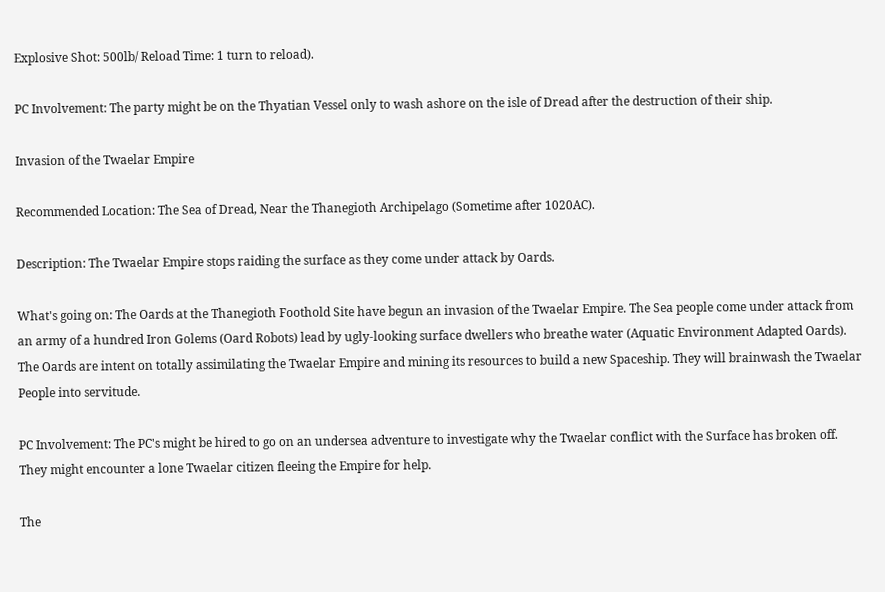Explosive Shot: 500lb/ Reload Time: 1 turn to reload).

PC Involvement: The party might be on the Thyatian Vessel only to wash ashore on the isle of Dread after the destruction of their ship.

Invasion of the Twaelar Empire

Recommended Location: The Sea of Dread, Near the Thanegioth Archipelago (Sometime after 1020AC).

Description: The Twaelar Empire stops raiding the surface as they come under attack by Oards.

What's going on: The Oards at the Thanegioth Foothold Site have begun an invasion of the Twaelar Empire. The Sea people come under attack from an army of a hundred Iron Golems (Oard Robots) lead by ugly-looking surface dwellers who breathe water (Aquatic Environment Adapted Oards). The Oards are intent on totally assimilating the Twaelar Empire and mining its resources to build a new Spaceship. They will brainwash the Twaelar People into servitude.

PC Involvement: The PC's might be hired to go on an undersea adventure to investigate why the Twaelar conflict with the Surface has broken off. They might encounter a lone Twaelar citizen fleeing the Empire for help.

The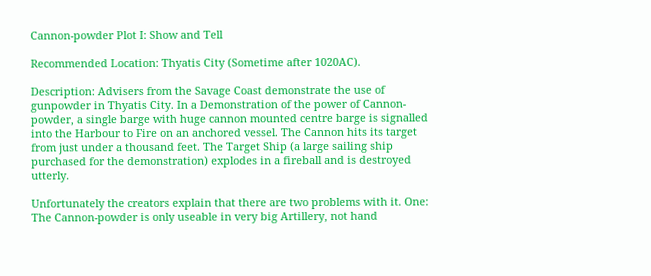Cannon-powder Plot I: Show and Tell

Recommended Location: Thyatis City (Sometime after 1020AC).

Description: Advisers from the Savage Coast demonstrate the use of gunpowder in Thyatis City. In a Demonstration of the power of Cannon-powder, a single barge with huge cannon mounted centre barge is signalled into the Harbour to Fire on an anchored vessel. The Cannon hits its target from just under a thousand feet. The Target Ship (a large sailing ship purchased for the demonstration) explodes in a fireball and is destroyed utterly.

Unfortunately the creators explain that there are two problems with it. One: The Cannon-powder is only useable in very big Artillery, not hand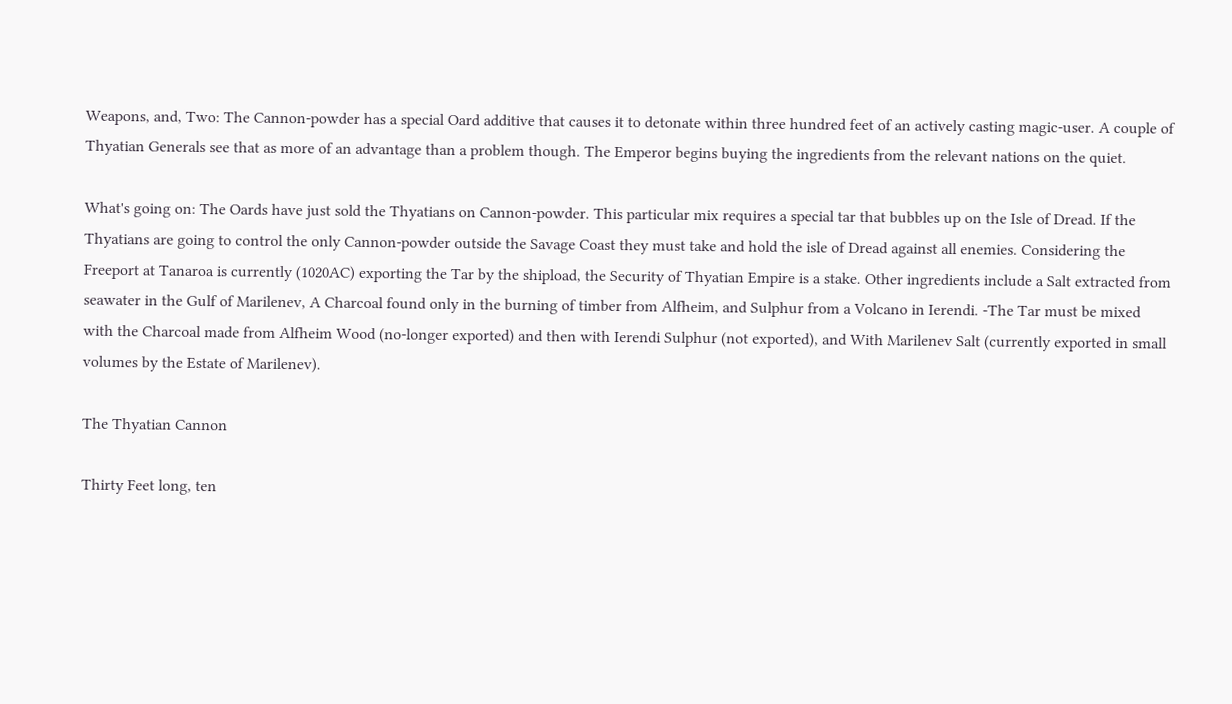Weapons, and, Two: The Cannon-powder has a special Oard additive that causes it to detonate within three hundred feet of an actively casting magic-user. A couple of Thyatian Generals see that as more of an advantage than a problem though. The Emperor begins buying the ingredients from the relevant nations on the quiet.

What's going on: The Oards have just sold the Thyatians on Cannon-powder. This particular mix requires a special tar that bubbles up on the Isle of Dread. If the Thyatians are going to control the only Cannon-powder outside the Savage Coast they must take and hold the isle of Dread against all enemies. Considering the Freeport at Tanaroa is currently (1020AC) exporting the Tar by the shipload, the Security of Thyatian Empire is a stake. Other ingredients include a Salt extracted from seawater in the Gulf of Marilenev, A Charcoal found only in the burning of timber from Alfheim, and Sulphur from a Volcano in Ierendi. -The Tar must be mixed with the Charcoal made from Alfheim Wood (no-longer exported) and then with Ierendi Sulphur (not exported), and With Marilenev Salt (currently exported in small volumes by the Estate of Marilenev).

The Thyatian Cannon

Thirty Feet long, ten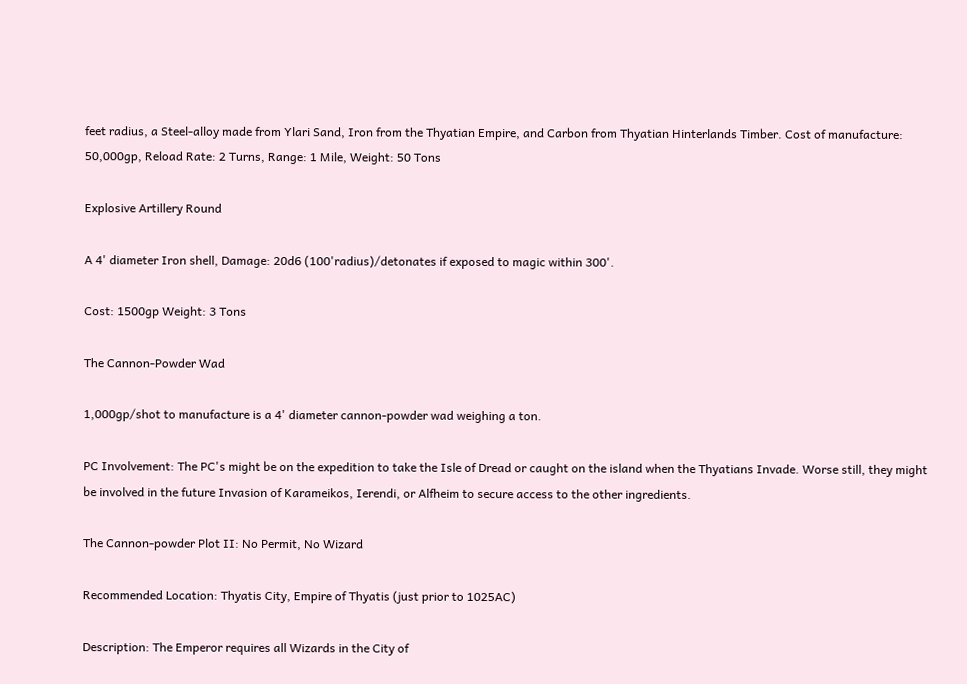feet radius, a Steel-alloy made from Ylari Sand, Iron from the Thyatian Empire, and Carbon from Thyatian Hinterlands Timber. Cost of manufacture: 50,000gp, Reload Rate: 2 Turns, Range: 1 Mile, Weight: 50 Tons

Explosive Artillery Round

A 4' diameter Iron shell, Damage: 20d6 (100'radius)/detonates if exposed to magic within 300'.

Cost: 1500gp Weight: 3 Tons

The Cannon-Powder Wad

1,000gp/shot to manufacture is a 4' diameter cannon-powder wad weighing a ton.

PC Involvement: The PC's might be on the expedition to take the Isle of Dread or caught on the island when the Thyatians Invade. Worse still, they might be involved in the future Invasion of Karameikos, Ierendi, or Alfheim to secure access to the other ingredients.

The Cannon-powder Plot II: No Permit, No Wizard

Recommended Location: Thyatis City, Empire of Thyatis (just prior to 1025AC)

Description: The Emperor requires all Wizards in the City of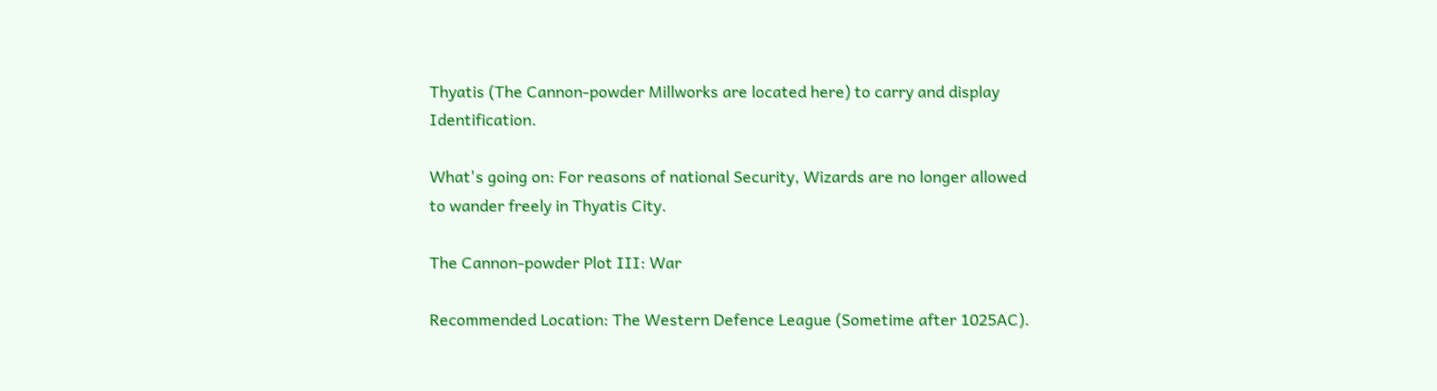Thyatis (The Cannon-powder Millworks are located here) to carry and display Identification.

What's going on: For reasons of national Security, Wizards are no longer allowed to wander freely in Thyatis City.

The Cannon-powder Plot III: War

Recommended Location: The Western Defence League (Sometime after 1025AC).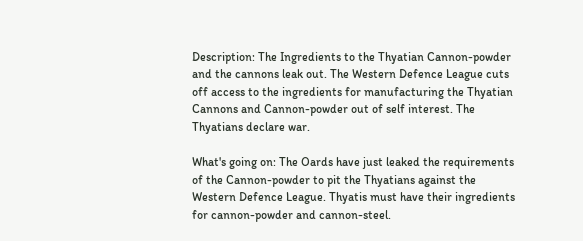Description: The Ingredients to the Thyatian Cannon-powder and the cannons leak out. The Western Defence League cuts off access to the ingredients for manufacturing the Thyatian Cannons and Cannon-powder out of self interest. The Thyatians declare war.

What's going on: The Oards have just leaked the requirements of the Cannon-powder to pit the Thyatians against the Western Defence League. Thyatis must have their ingredients for cannon-powder and cannon-steel.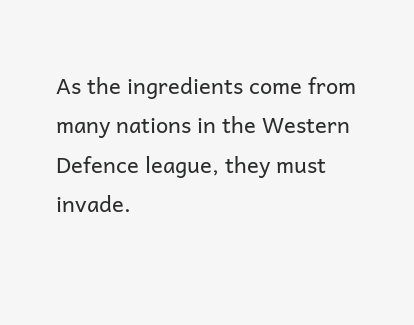As the ingredients come from many nations in the Western Defence league, they must invade.